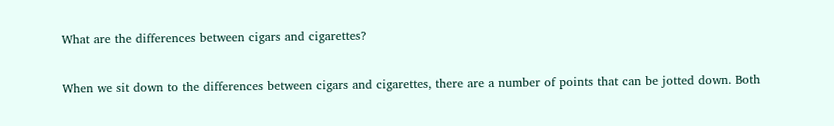What are the differences between cigars and cigarettes?

When we sit down to the differences between cigars and cigarettes, there are a number of points that can be jotted down. Both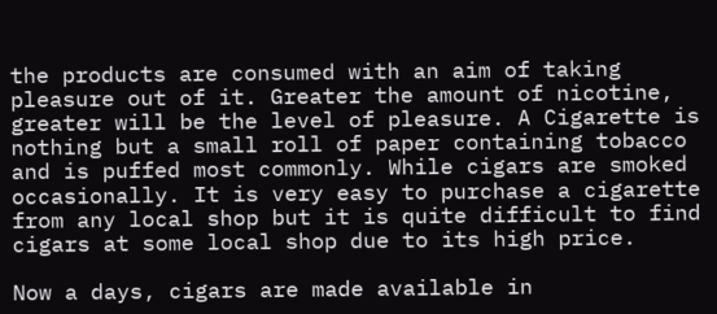the products are consumed with an aim of taking pleasure out of it. Greater the amount of nicotine, greater will be the level of pleasure. A Cigarette is nothing but a small roll of paper containing tobacco and is puffed most commonly. While cigars are smoked occasionally. It is very easy to purchase a cigarette from any local shop but it is quite difficult to find cigars at some local shop due to its high price.

Now a days, cigars are made available in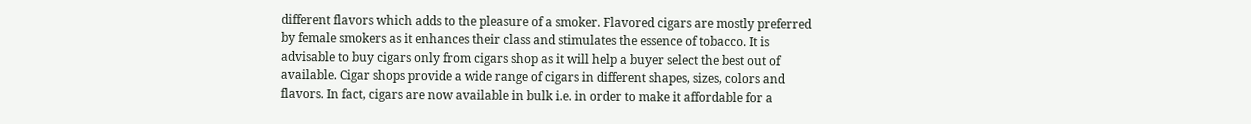different flavors which adds to the pleasure of a smoker. Flavored cigars are mostly preferred by female smokers as it enhances their class and stimulates the essence of tobacco. It is advisable to buy cigars only from cigars shop as it will help a buyer select the best out of available. Cigar shops provide a wide range of cigars in different shapes, sizes, colors and flavors. In fact, cigars are now available in bulk i.e. in order to make it affordable for a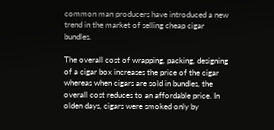common man producers have introduced a new trend in the market of selling cheap cigar bundles.

The overall cost of wrapping, packing, designing of a cigar box increases the price of the cigar whereas when cigars are sold in bundles, the overall cost reduces to an affordable price. In olden days, cigars were smoked only by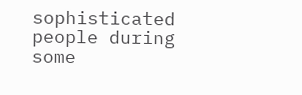sophisticated people during some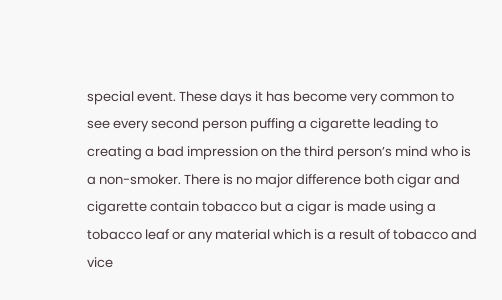special event. These days it has become very common to see every second person puffing a cigarette leading to creating a bad impression on the third person’s mind who is a non-smoker. There is no major difference both cigar and cigarette contain tobacco but a cigar is made using a tobacco leaf or any material which is a result of tobacco and vice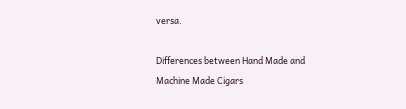versa.

Differences between Hand Made and Machine Made Cigars